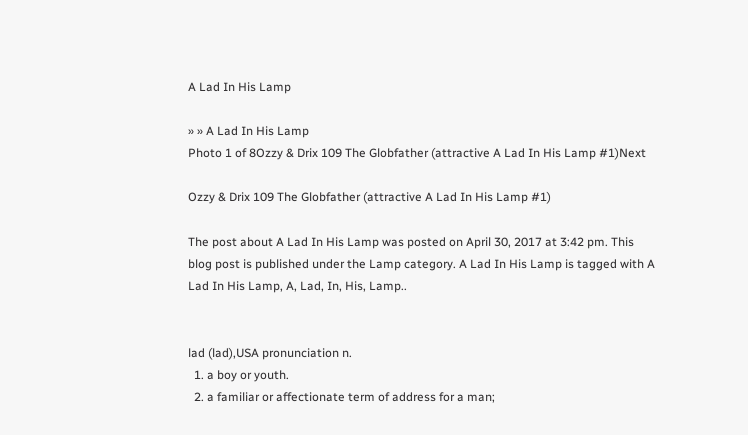A Lad In His Lamp

» » A Lad In His Lamp
Photo 1 of 8Ozzy & Drix 109 The Globfather (attractive A Lad In His Lamp #1)Next

Ozzy & Drix 109 The Globfather (attractive A Lad In His Lamp #1)

The post about A Lad In His Lamp was posted on April 30, 2017 at 3:42 pm. This blog post is published under the Lamp category. A Lad In His Lamp is tagged with A Lad In His Lamp, A, Lad, In, His, Lamp..


lad (lad),USA pronunciation n.
  1. a boy or youth.
  2. a familiar or affectionate term of address for a man;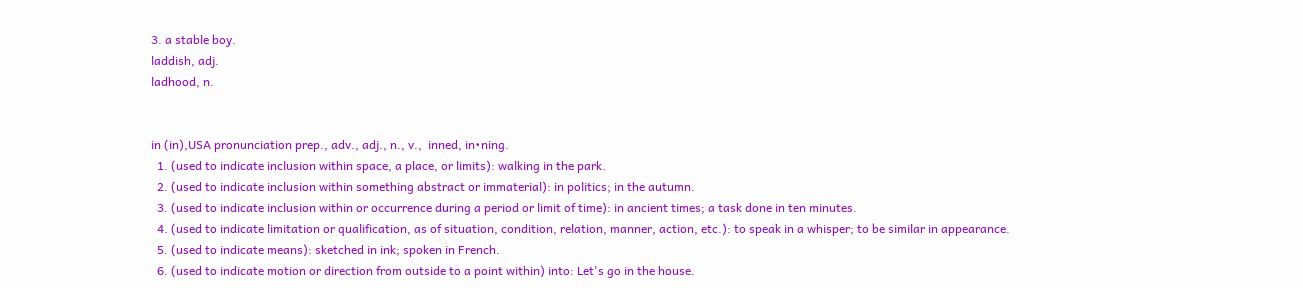3. a stable boy.
laddish, adj.
ladhood, n.


in (in),USA pronunciation prep., adv., adj., n., v.,  inned, in•ning.
  1. (used to indicate inclusion within space, a place, or limits): walking in the park.
  2. (used to indicate inclusion within something abstract or immaterial): in politics; in the autumn.
  3. (used to indicate inclusion within or occurrence during a period or limit of time): in ancient times; a task done in ten minutes.
  4. (used to indicate limitation or qualification, as of situation, condition, relation, manner, action, etc.): to speak in a whisper; to be similar in appearance.
  5. (used to indicate means): sketched in ink; spoken in French.
  6. (used to indicate motion or direction from outside to a point within) into: Let's go in the house.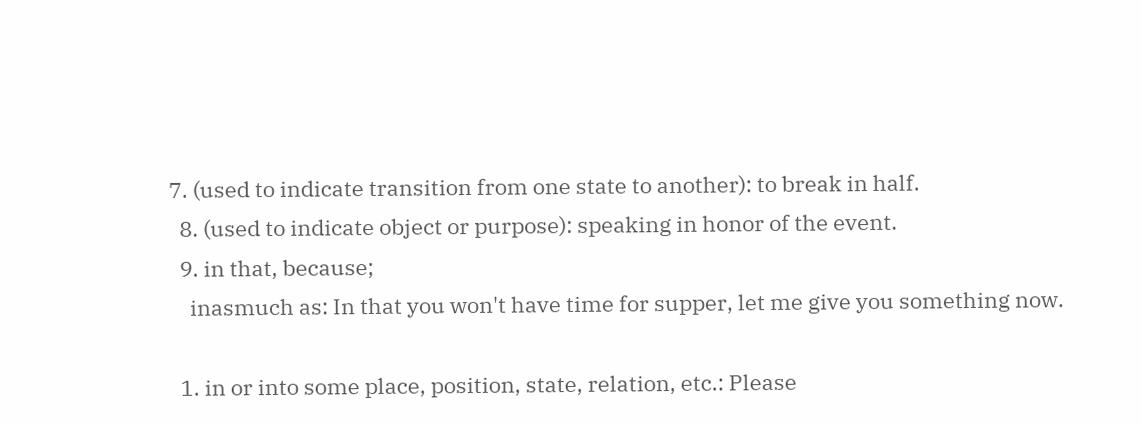7. (used to indicate transition from one state to another): to break in half.
  8. (used to indicate object or purpose): speaking in honor of the event.
  9. in that, because;
    inasmuch as: In that you won't have time for supper, let me give you something now.

  1. in or into some place, position, state, relation, etc.: Please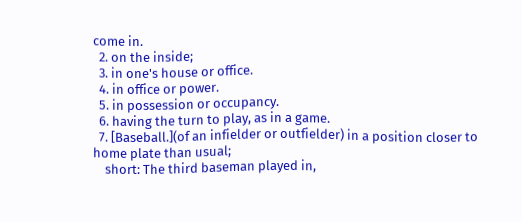come in.
  2. on the inside;
  3. in one's house or office.
  4. in office or power.
  5. in possession or occupancy.
  6. having the turn to play, as in a game.
  7. [Baseball.](of an infielder or outfielder) in a position closer to home plate than usual;
    short: The third baseman played in,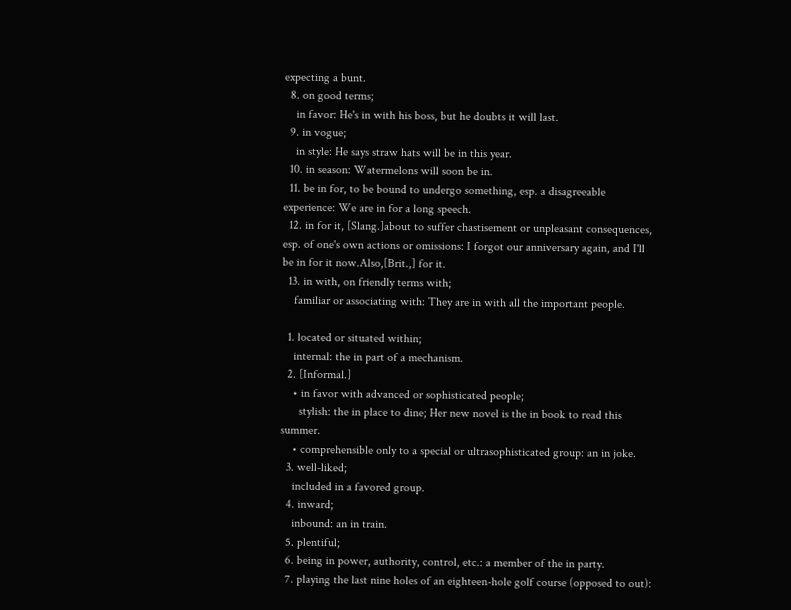expecting a bunt.
  8. on good terms;
    in favor: He's in with his boss, but he doubts it will last.
  9. in vogue;
    in style: He says straw hats will be in this year.
  10. in season: Watermelons will soon be in.
  11. be in for, to be bound to undergo something, esp. a disagreeable experience: We are in for a long speech.
  12. in for it, [Slang.]about to suffer chastisement or unpleasant consequences, esp. of one's own actions or omissions: I forgot our anniversary again, and I'll be in for it now.Also,[Brit.,] for it.
  13. in with, on friendly terms with;
    familiar or associating with: They are in with all the important people.

  1. located or situated within;
    internal: the in part of a mechanism.
  2. [Informal.]
    • in favor with advanced or sophisticated people;
      stylish: the in place to dine; Her new novel is the in book to read this summer.
    • comprehensible only to a special or ultrasophisticated group: an in joke.
  3. well-liked;
    included in a favored group.
  4. inward;
    inbound: an in train.
  5. plentiful;
  6. being in power, authority, control, etc.: a member of the in party.
  7. playing the last nine holes of an eighteen-hole golf course (opposed to out):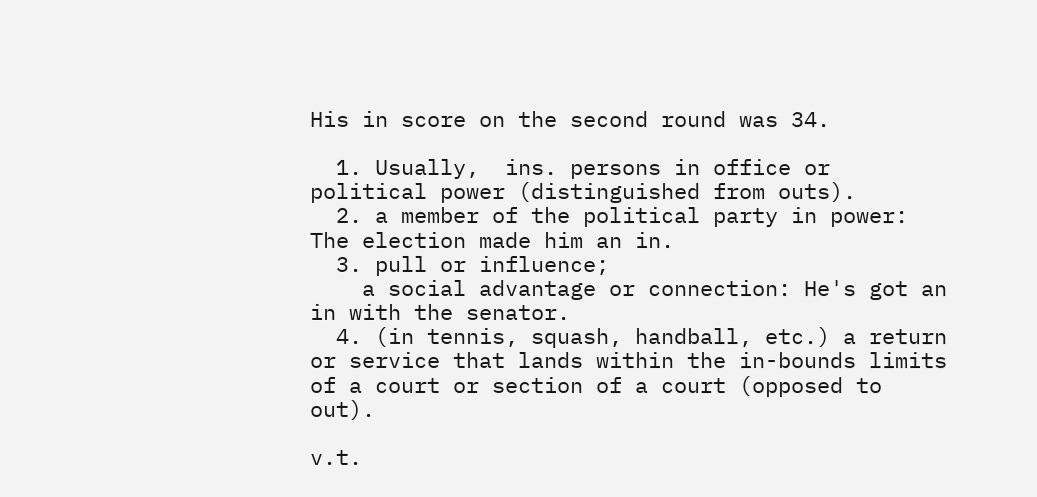His in score on the second round was 34.

  1. Usually,  ins. persons in office or political power (distinguished from outs).
  2. a member of the political party in power: The election made him an in.
  3. pull or influence;
    a social advantage or connection: He's got an in with the senator.
  4. (in tennis, squash, handball, etc.) a return or service that lands within the in-bounds limits of a court or section of a court (opposed to out).

v.t.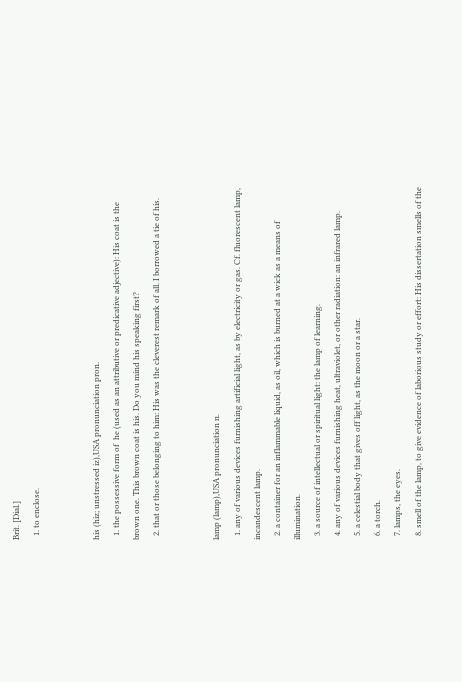Brit. [Dial.]
  1. to enclose.


his (hiz; unstressed iz),USA pronunciation pron.
  1. the possessive form of  he (used as an attributive or predicative adjective): His coat is the brown one. This brown coat is his. Do you mind his speaking first?
  2. that or those belonging to him: His was the cleverest remark of all. I borrowed a tie of his.


lamp (lamp),USA pronunciation n.
  1. any of various devices furnishing artificial light, as by electricity or gas. Cf. fluorescent lamp, incandescent lamp.
  2. a container for an inflammable liquid, as oil, which is burned at a wick as a means of illumination.
  3. a source of intellectual or spiritual light: the lamp of learning.
  4. any of various devices furnishing heat, ultraviolet, or other radiation: an infrared lamp.
  5. a celestial body that gives off light, as the moon or a star.
  6. a torch.
  7. lamps, the eyes.
  8. smell of the lamp, to give evidence of laborious study or effort: His dissertation smells of the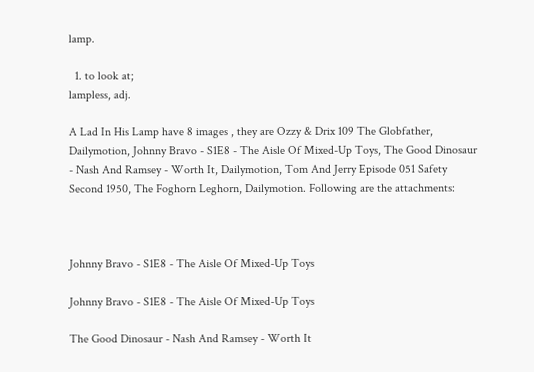lamp.

  1. to look at;
lampless, adj.

A Lad In His Lamp have 8 images , they are Ozzy & Drix 109 The Globfather, Dailymotion, Johnny Bravo - S1E8 - The Aisle Of Mixed-Up Toys, The Good Dinosaur - Nash And Ramsey - Worth It, Dailymotion, Tom And Jerry Episode 051 Safety Second 1950, The Foghorn Leghorn, Dailymotion. Following are the attachments:



Johnny Bravo - S1E8 - The Aisle Of Mixed-Up Toys

Johnny Bravo - S1E8 - The Aisle Of Mixed-Up Toys

The Good Dinosaur - Nash And Ramsey - Worth It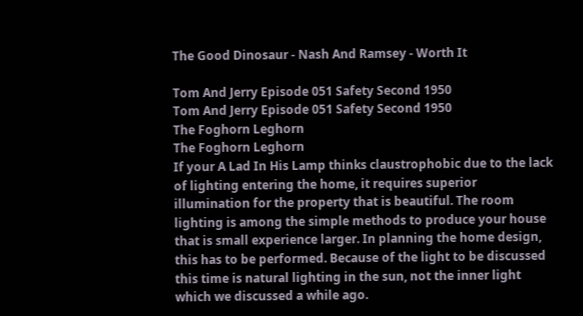The Good Dinosaur - Nash And Ramsey - Worth It

Tom And Jerry Episode 051 Safety Second 1950
Tom And Jerry Episode 051 Safety Second 1950
The Foghorn Leghorn
The Foghorn Leghorn
If your A Lad In His Lamp thinks claustrophobic due to the lack of lighting entering the home, it requires superior illumination for the property that is beautiful. The room lighting is among the simple methods to produce your house that is small experience larger. In planning the home design, this has to be performed. Because of the light to be discussed this time is natural lighting in the sun, not the inner light which we discussed a while ago.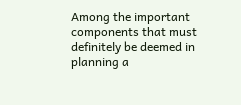Among the important components that must definitely be deemed in planning a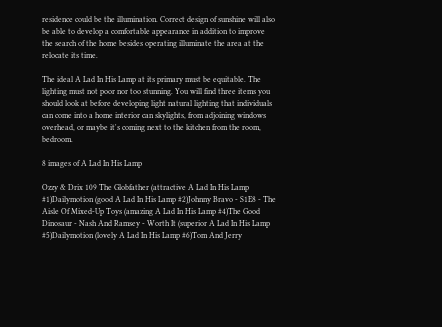residence could be the illumination. Correct design of sunshine will also be able to develop a comfortable appearance in addition to improve the search of the home besides operating illuminate the area at the relocate its time.

The ideal A Lad In His Lamp at its primary must be equitable. The lighting must not poor nor too stunning. You will find three items you should look at before developing light natural lighting that individuals can come into a home interior can skylights, from adjoining windows overhead, or maybe it's coming next to the kitchen from the room, bedroom.

8 images of A Lad In His Lamp

Ozzy & Drix 109 The Globfather (attractive A Lad In His Lamp #1)Dailymotion (good A Lad In His Lamp #2)Johnny Bravo - S1E8 - The Aisle Of Mixed-Up Toys (amazing A Lad In His Lamp #4)The Good Dinosaur - Nash And Ramsey - Worth It (superior A Lad In His Lamp #5)Dailymotion (lovely A Lad In His Lamp #6)Tom And Jerry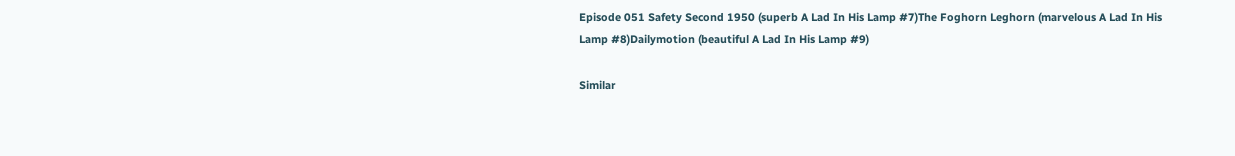Episode 051 Safety Second 1950 (superb A Lad In His Lamp #7)The Foghorn Leghorn (marvelous A Lad In His Lamp #8)Dailymotion (beautiful A Lad In His Lamp #9)

Similar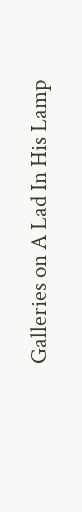Galleries on A Lad In His Lamp